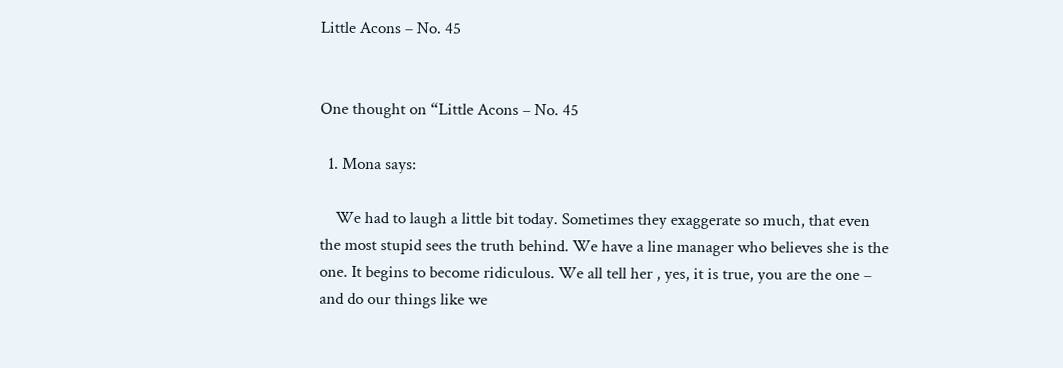Little Acons – No. 45


One thought on “Little Acons – No. 45

  1. Mona says:

    We had to laugh a little bit today. Sometimes they exaggerate so much, that even the most stupid sees the truth behind. We have a line manager who believes she is the one. It begins to become ridiculous. We all tell her , yes, it is true, you are the one – and do our things like we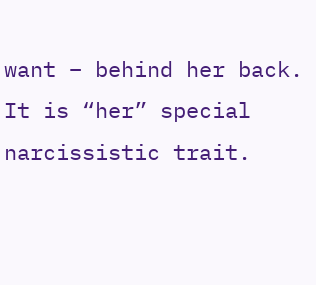want – behind her back. It is “her” special narcissistic trait.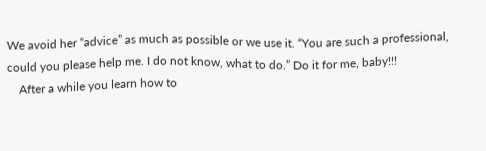We avoid her “advice” as much as possible or we use it. “You are such a professional, could you please help me. I do not know, what to do.” Do it for me, baby!!!
    After a while you learn how to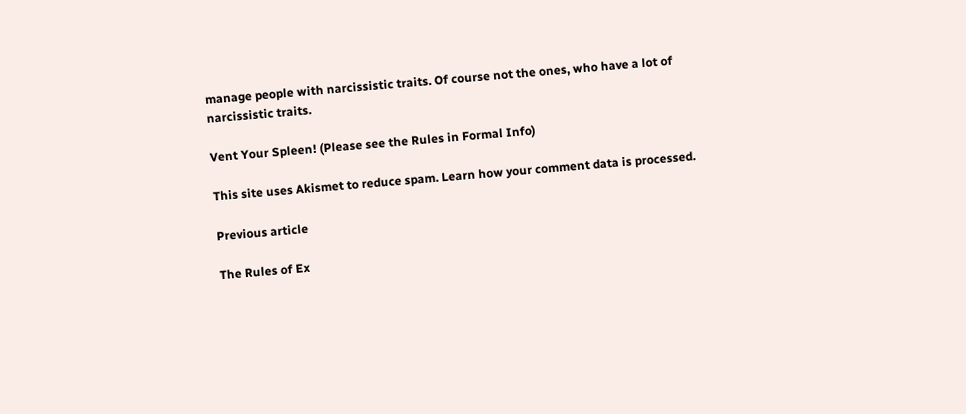manage people with narcissistic traits. Of course not the ones, who have a lot of narcissistic traits.

Vent Your Spleen! (Please see the Rules in Formal Info)

This site uses Akismet to reduce spam. Learn how your comment data is processed.

Previous article

The Rules of Ex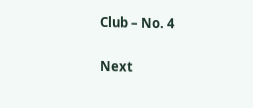Club – No. 4

Next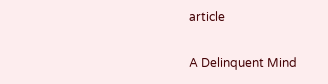article

A Delinquent Mind